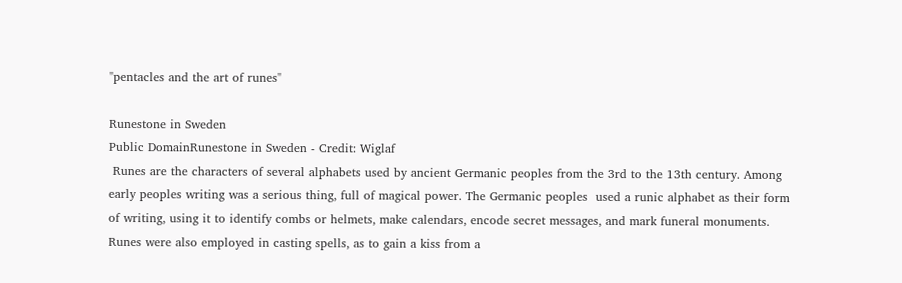"pentacles and the art of runes"

Runestone in Sweden
Public DomainRunestone in Sweden - Credit: Wiglaf
 Runes are the characters of several alphabets used by ancient Germanic peoples from the 3rd to the 13th century. Among early peoples writing was a serious thing, full of magical power. The Germanic peoples  used a runic alphabet as their form of writing, using it to identify combs or helmets, make calendars, encode secret messages, and mark funeral monuments. Runes were also employed in casting spells, as to gain a kiss from a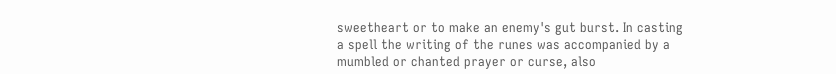sweetheart or to make an enemy's gut burst. In casting a spell the writing of the runes was accompanied by a mumbled or chanted prayer or curse, also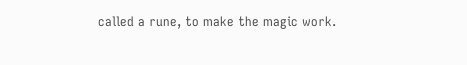called a rune, to make the magic work.